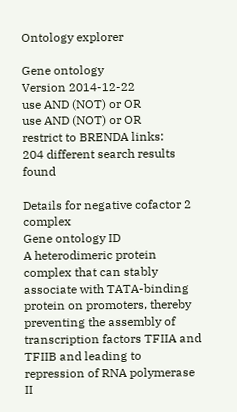Ontology explorer

Gene ontology
Version 2014-12-22
use AND (NOT) or OR
use AND (NOT) or OR
restrict to BRENDA links:
204 different search results found

Details for negative cofactor 2 complex
Gene ontology ID
A heterodimeric protein complex that can stably associate with TATA-binding protein on promoters, thereby preventing the assembly of transcription factors TFIIA and TFIIB and leading to repression of RNA polymerase II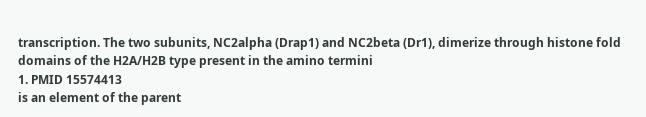transcription. The two subunits, NC2alpha (Drap1) and NC2beta (Dr1), dimerize through histone fold domains of the H2A/H2B type present in the amino termini
1. PMID 15574413
is an element of the parent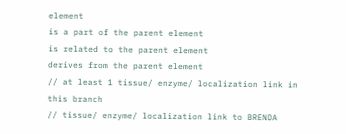element
is a part of the parent element
is related to the parent element
derives from the parent element
// at least 1 tissue/ enzyme/ localization link in this branch
// tissue/ enzyme/ localization link to BRENDA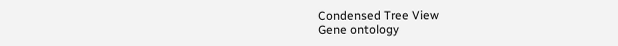Condensed Tree View
Gene ontology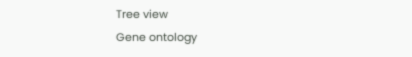Tree view
Gene ontology